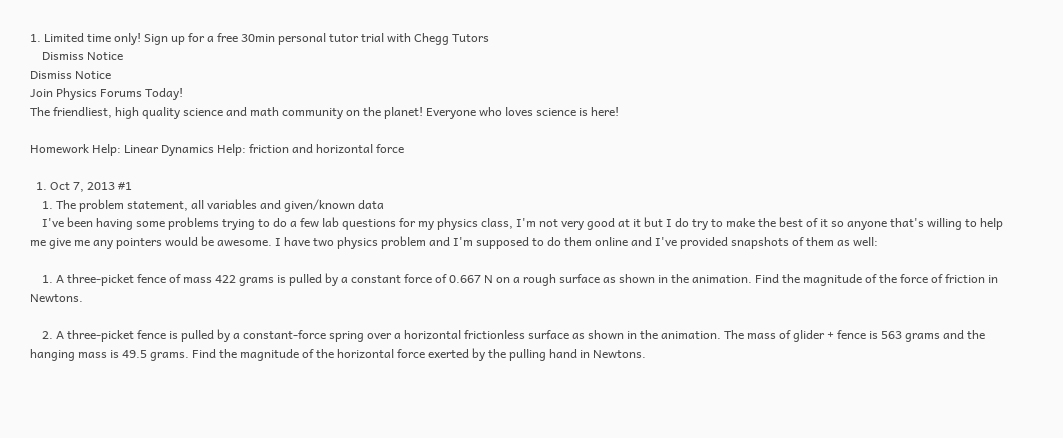1. Limited time only! Sign up for a free 30min personal tutor trial with Chegg Tutors
    Dismiss Notice
Dismiss Notice
Join Physics Forums Today!
The friendliest, high quality science and math community on the planet! Everyone who loves science is here!

Homework Help: Linear Dynamics Help: friction and horizontal force

  1. Oct 7, 2013 #1
    1. The problem statement, all variables and given/known data
    I've been having some problems trying to do a few lab questions for my physics class, I'm not very good at it but I do try to make the best of it so anyone that's willing to help me give me any pointers would be awesome. I have two physics problem and I'm supposed to do them online and I've provided snapshots of them as well:

    1. A three-picket fence of mass 422 grams is pulled by a constant force of 0.667 N on a rough surface as shown in the animation. Find the magnitude of the force of friction in Newtons.

    2. A three-picket fence is pulled by a constant-force spring over a horizontal frictionless surface as shown in the animation. The mass of glider + fence is 563 grams and the hanging mass is 49.5 grams. Find the magnitude of the horizontal force exerted by the pulling hand in Newtons.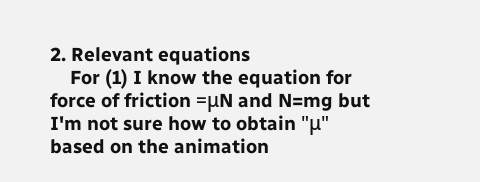2. Relevant equations
    For (1) I know the equation for force of friction =μN and N=mg but I'm not sure how to obtain "μ" based on the animation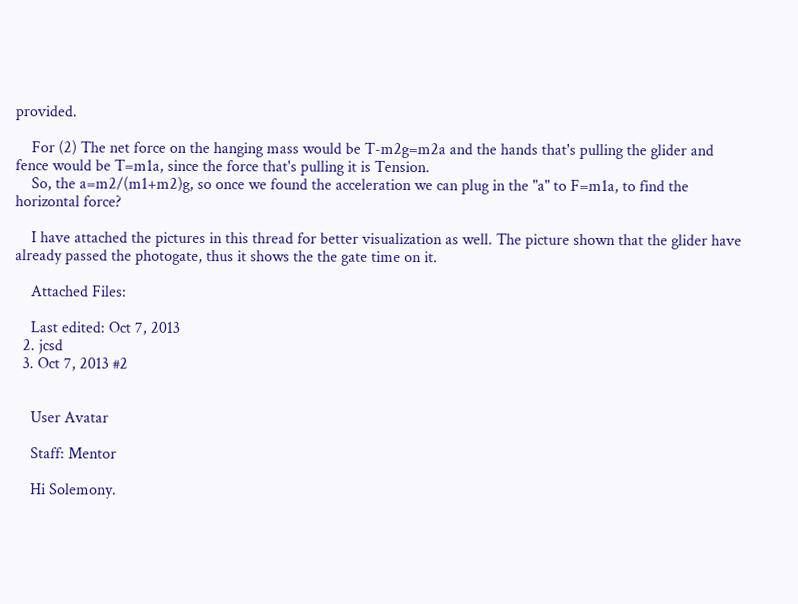provided.

    For (2) The net force on the hanging mass would be T-m2g=m2a and the hands that's pulling the glider and fence would be T=m1a, since the force that's pulling it is Tension.
    So, the a=m2/(m1+m2)g, so once we found the acceleration we can plug in the "a" to F=m1a, to find the horizontal force?

    I have attached the pictures in this thread for better visualization as well. The picture shown that the glider have already passed the photogate, thus it shows the the gate time on it.

    Attached Files:

    Last edited: Oct 7, 2013
  2. jcsd
  3. Oct 7, 2013 #2


    User Avatar

    Staff: Mentor

    Hi Solemony.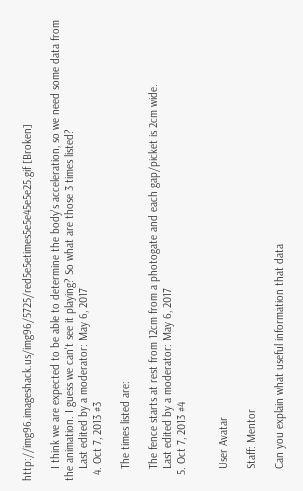http://img96.imageshack.us/img96/5725/red5e5etimes5e5e45e5e25.gif [Broken]

    I think we are expected to be able to determine the body's acceleration, so we need some data from the animation. I guess we can't see it playing? So what are those 3 times listed?
    Last edited by a moderator: May 6, 2017
  4. Oct 7, 2013 #3

    The times listed are:

    The fence starts at rest from 12cm from a photogate and each gap/picket is 2cm wide.
    Last edited by a moderator: May 6, 2017
  5. Oct 7, 2013 #4


    User Avatar

    Staff: Mentor

    Can you explain what useful information that data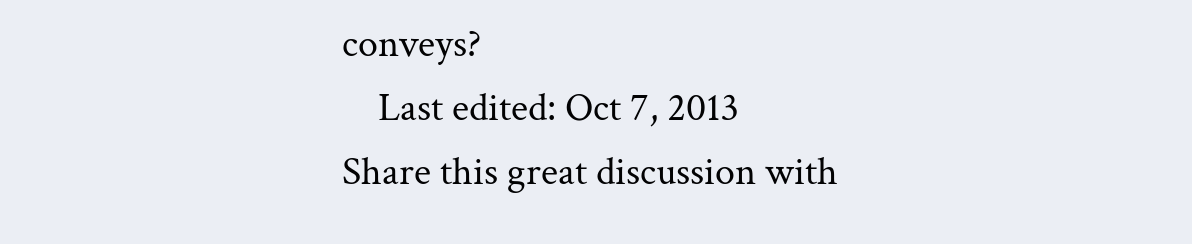conveys?
    Last edited: Oct 7, 2013
Share this great discussion with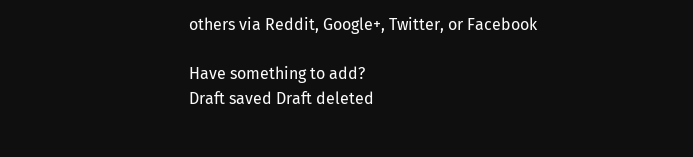others via Reddit, Google+, Twitter, or Facebook

Have something to add?
Draft saved Draft deleted